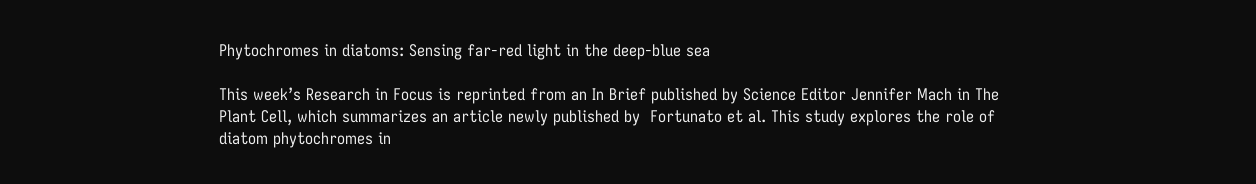Phytochromes in diatoms: Sensing far-red light in the deep-blue sea

This week’s Research in Focus is reprinted from an In Brief published by Science Editor Jennifer Mach in The Plant Cell, which summarizes an article newly published by  Fortunato et al. This study explores the role of diatom phytochromes in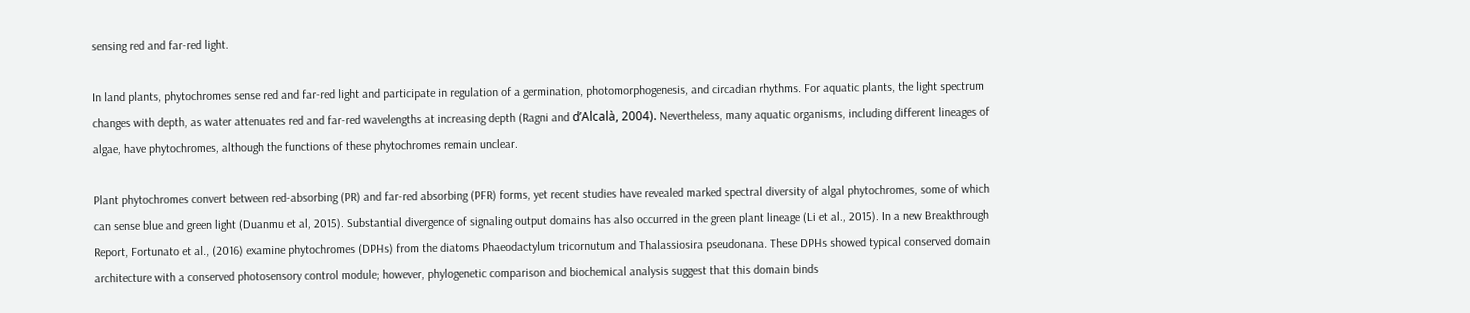sensing red and far-red light.

In land plants, phytochromes sense red and far-red light and participate in regulation of a germination, photomorphogenesis, and circadian rhythms. For aquatic plants, the light spectrum changes with depth, as water attenuates red and far-red wavelengths at increasing depth (Ragni and d’Alcalà, 2004). Nevertheless, many aquatic organisms, including different lineages of algae, have phytochromes, although the functions of these phytochromes remain unclear.

Plant phytochromes convert between red-absorbing (PR) and far-red absorbing (PFR) forms, yet recent studies have revealed marked spectral diversity of algal phytochromes, some of which can sense blue and green light (Duanmu et al, 2015). Substantial divergence of signaling output domains has also occurred in the green plant lineage (Li et al., 2015). In a new Breakthrough Report, Fortunato et al., (2016) examine phytochromes (DPHs) from the diatoms Phaeodactylum tricornutum and Thalassiosira pseudonana. These DPHs showed typical conserved domain architecture with a conserved photosensory control module; however, phylogenetic comparison and biochemical analysis suggest that this domain binds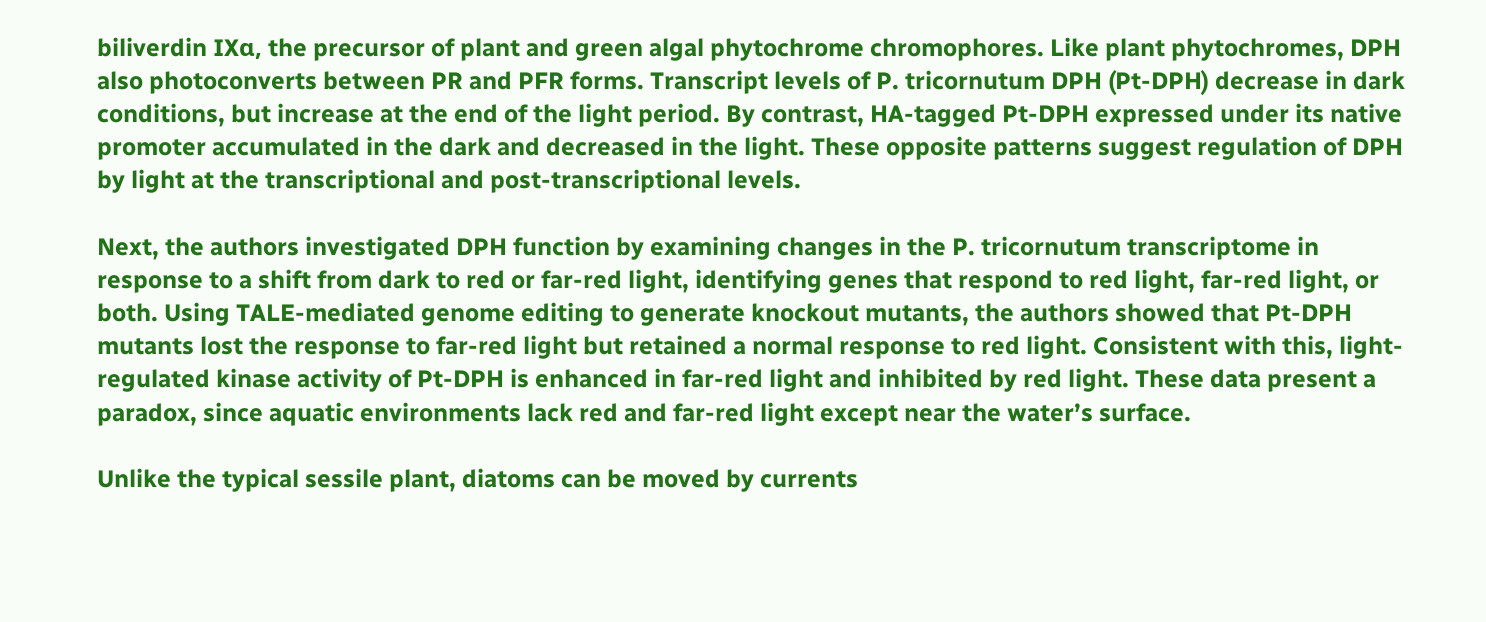biliverdin IXα, the precursor of plant and green algal phytochrome chromophores. Like plant phytochromes, DPH also photoconverts between PR and PFR forms. Transcript levels of P. tricornutum DPH (Pt-DPH) decrease in dark conditions, but increase at the end of the light period. By contrast, HA-tagged Pt-DPH expressed under its native promoter accumulated in the dark and decreased in the light. These opposite patterns suggest regulation of DPH by light at the transcriptional and post-transcriptional levels.

Next, the authors investigated DPH function by examining changes in the P. tricornutum transcriptome in response to a shift from dark to red or far-red light, identifying genes that respond to red light, far-red light, or both. Using TALE-mediated genome editing to generate knockout mutants, the authors showed that Pt-DPH mutants lost the response to far-red light but retained a normal response to red light. Consistent with this, light-regulated kinase activity of Pt-DPH is enhanced in far-red light and inhibited by red light. These data present a paradox, since aquatic environments lack red and far-red light except near the water’s surface.

Unlike the typical sessile plant, diatoms can be moved by currents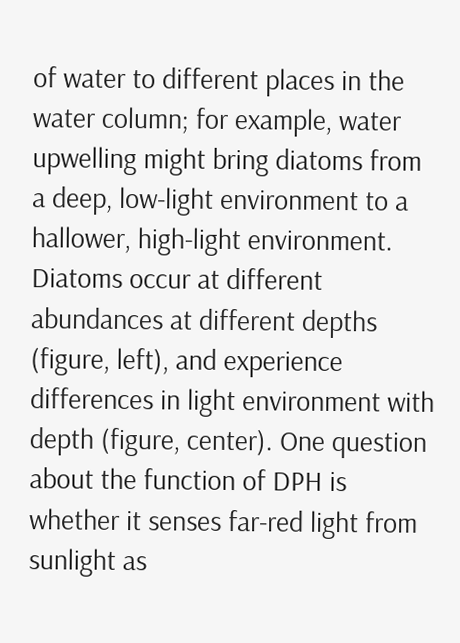of water to different places in the water column; for example, water upwelling might bring diatoms from a deep, low-light environment to a hallower, high-light environment. Diatoms occur at different abundances at different depths (figure, left), and experience differences in light environment with depth (figure, center). One question about the function of DPH is whether it senses far-red light from sunlight as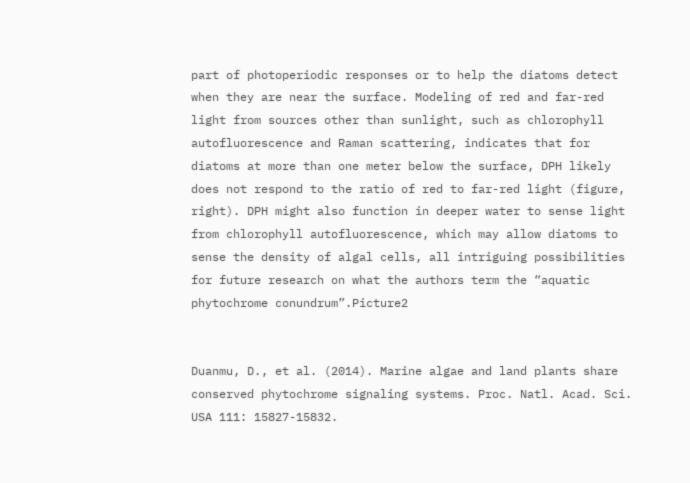part of photoperiodic responses or to help the diatoms detect when they are near the surface. Modeling of red and far-red light from sources other than sunlight, such as chlorophyll autofluorescence and Raman scattering, indicates that for diatoms at more than one meter below the surface, DPH likely does not respond to the ratio of red to far-red light (figure, right). DPH might also function in deeper water to sense light from chlorophyll autofluorescence, which may allow diatoms to sense the density of algal cells, all intriguing possibilities for future research on what the authors term the “aquatic phytochrome conundrum”.Picture2


Duanmu, D., et al. (2014). Marine algae and land plants share conserved phytochrome signaling systems. Proc. Natl. Acad. Sci. USA 111: 15827-15832.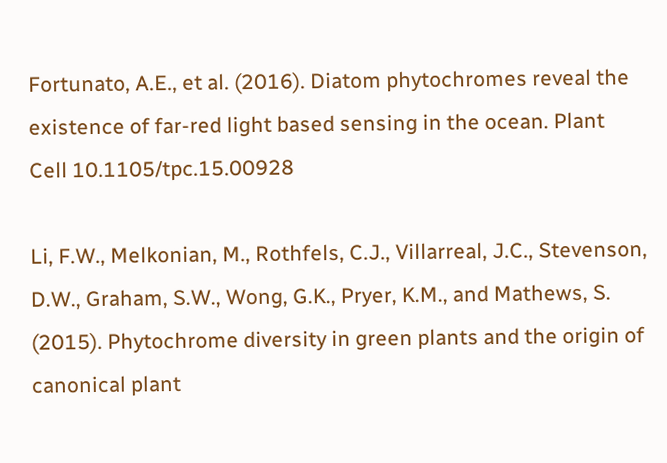Fortunato, A.E., et al. (2016). Diatom phytochromes reveal the existence of far-red light based sensing in the ocean. Plant Cell 10.1105/tpc.15.00928

Li, F.W., Melkonian, M., Rothfels, C.J., Villarreal, J.C., Stevenson, D.W., Graham, S.W., Wong, G.K., Pryer, K.M., and Mathews, S. (2015). Phytochrome diversity in green plants and the origin of canonical plant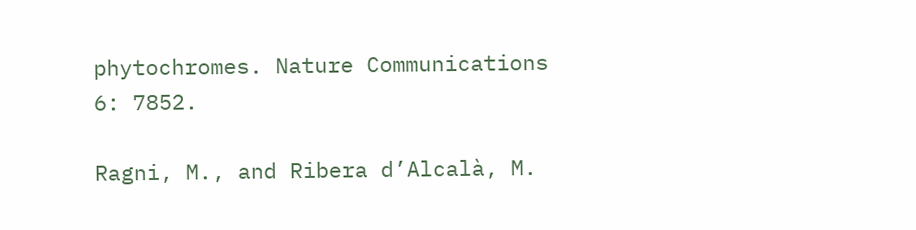phytochromes. Nature Communications 6: 7852.

Ragni, M., and Ribera d’Alcalà, M.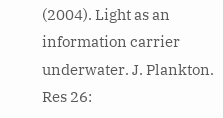(2004). Light as an information carrier underwater. J. Plankton. Res 26: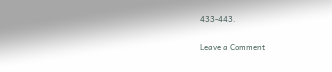433-443.

Leave a Comment